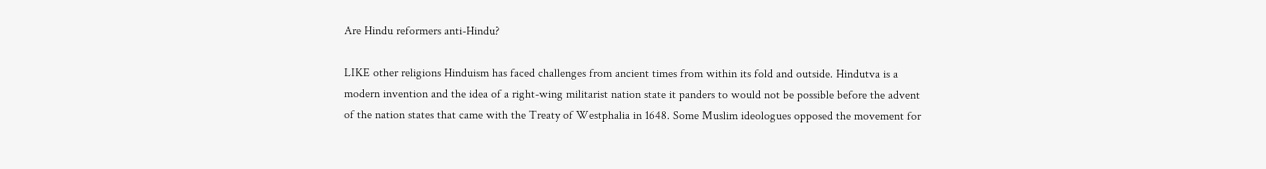Are Hindu reformers anti-Hindu?

LIKE other religions Hinduism has faced challenges from ancient times from within its fold and outside. Hindutva is a modern invention and the idea of a right-wing militarist nation state it panders to would not be possible before the advent of the nation states that came with the Treaty of Westphalia in 1648. Some Muslim ideologues opposed the movement for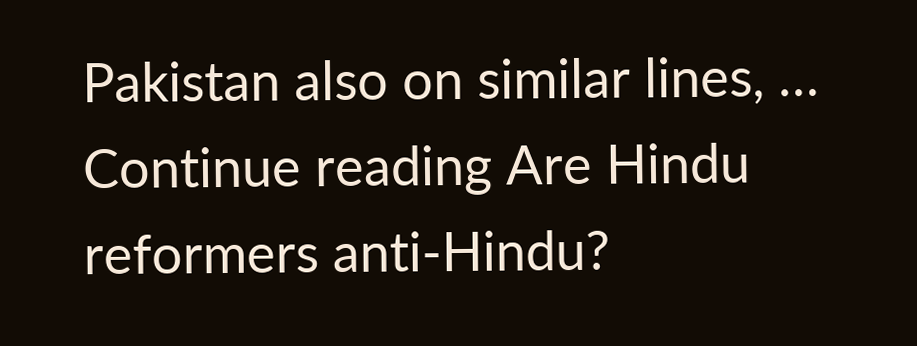Pakistan also on similar lines, … Continue reading Are Hindu reformers anti-Hindu?